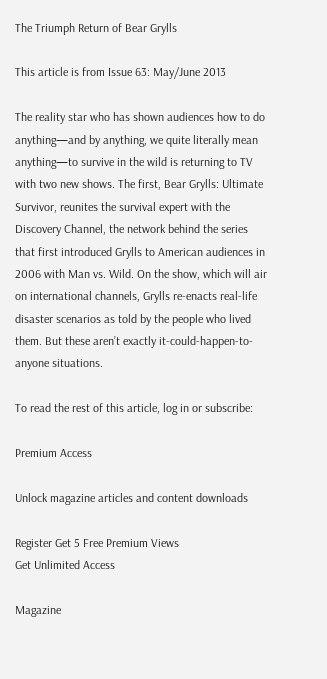The Triumph Return of Bear Grylls

This article is from Issue 63: May/June 2013

The reality star who has shown audiences how to do anything—and by anything, we quite literally mean anything—to survive in the wild is returning to TV with two new shows. The first, Bear Grylls: Ultimate Survivor, reunites the survival expert with the Discovery Channel, the network behind the series that first introduced Grylls to American audiences in 2006 with Man vs. Wild. On the show, which will air on international channels, Grylls re-enacts real-life disaster scenarios as told by the people who lived them. But these aren’t exactly it-could-happen-to-anyone situations.

To read the rest of this article, log in or subscribe:

Premium Access

Unlock magazine articles and content downloads

Register Get 5 Free Premium Views
Get Unlimited Access

Magazine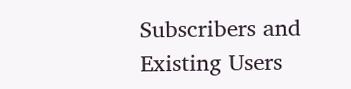Subscribers and Existing Users